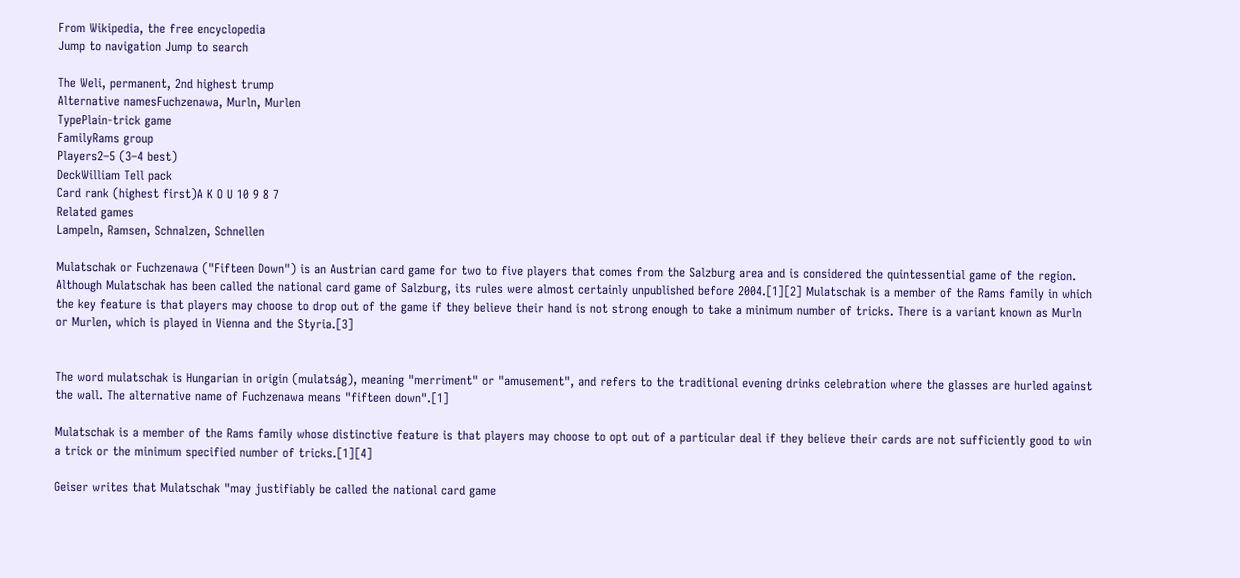From Wikipedia, the free encyclopedia
Jump to navigation Jump to search

The Weli, permanent, 2nd highest trump
Alternative namesFuchzenawa, Murln, Murlen
TypePlain-trick game
FamilyRams group
Players2–5 (3–4 best)
DeckWilliam Tell pack
Card rank (highest first)A K O U 10 9 8 7
Related games
Lampeln, Ramsen, Schnalzen, Schnellen

Mulatschak or Fuchzenawa ("Fifteen Down") is an Austrian card game for two to five players that comes from the Salzburg area and is considered the quintessential game of the region. Although Mulatschak has been called the national card game of Salzburg, its rules were almost certainly unpublished before 2004.[1][2] Mulatschak is a member of the Rams family in which the key feature is that players may choose to drop out of the game if they believe their hand is not strong enough to take a minimum number of tricks. There is a variant known as Murln or Murlen, which is played in Vienna and the Styria.[3]


The word mulatschak is Hungarian in origin (mulatság), meaning "merriment" or "amusement", and refers to the traditional evening drinks celebration where the glasses are hurled against the wall. The alternative name of Fuchzenawa means "fifteen down".[1]

Mulatschak is a member of the Rams family whose distinctive feature is that players may choose to opt out of a particular deal if they believe their cards are not sufficiently good to win a trick or the minimum specified number of tricks.[1][4]

Geiser writes that Mulatschak "may justifiably be called the national card game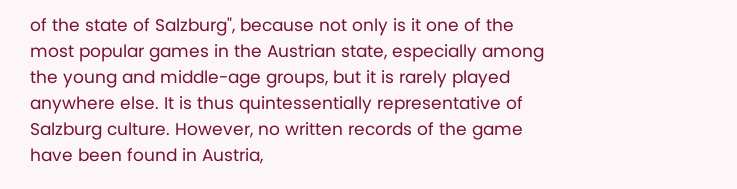of the state of Salzburg", because not only is it one of the most popular games in the Austrian state, especially among the young and middle-age groups, but it is rarely played anywhere else. It is thus quintessentially representative of Salzburg culture. However, no written records of the game have been found in Austria,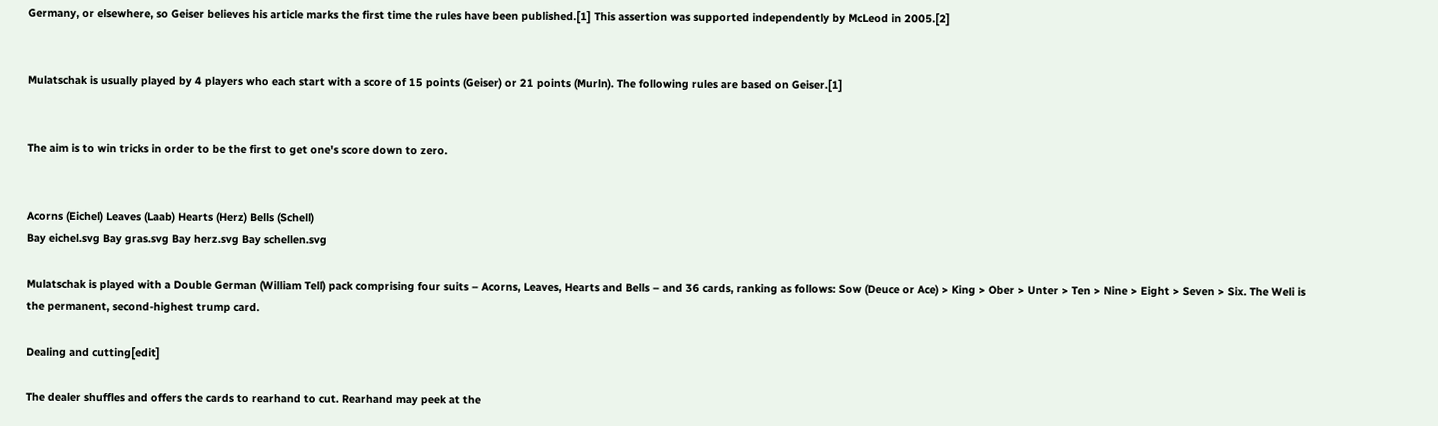Germany, or elsewhere, so Geiser believes his article marks the first time the rules have been published.[1] This assertion was supported independently by McLeod in 2005.[2]


Mulatschak is usually played by 4 players who each start with a score of 15 points (Geiser) or 21 points (Murln). The following rules are based on Geiser.[1]


The aim is to win tricks in order to be the first to get one's score down to zero.


Acorns (Eichel) Leaves (Laab) Hearts (Herz) Bells (Schell)
Bay eichel.svg Bay gras.svg Bay herz.svg Bay schellen.svg

Mulatschak is played with a Double German (William Tell) pack comprising four suits – Acorns, Leaves, Hearts and Bells – and 36 cards, ranking as follows: Sow (Deuce or Ace) > King > Ober > Unter > Ten > Nine > Eight > Seven > Six. The Weli is the permanent, second-highest trump card.

Dealing and cutting[edit]

The dealer shuffles and offers the cards to rearhand to cut. Rearhand may peek at the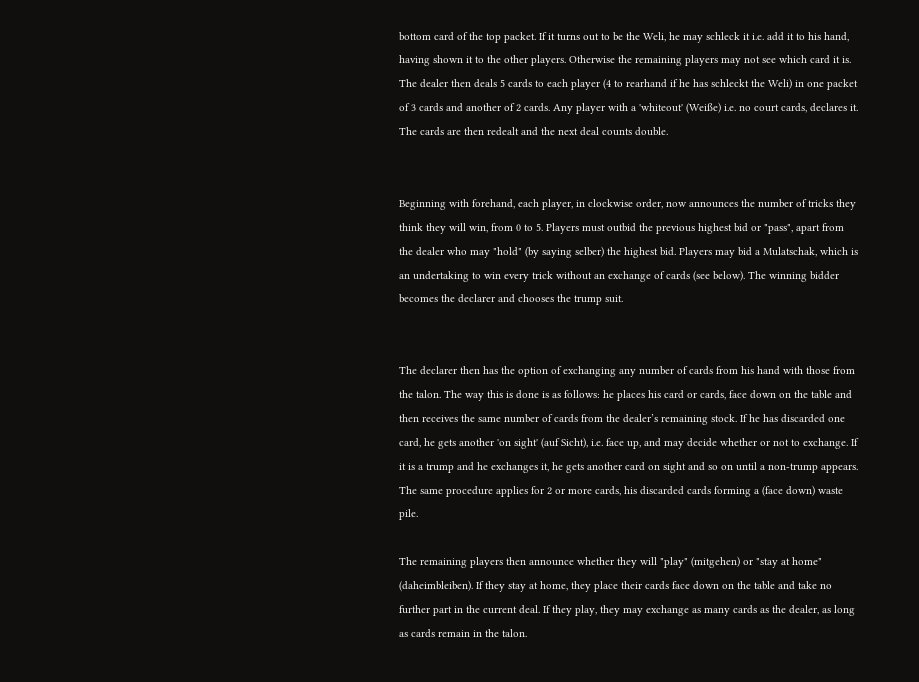bottom card of the top packet. If it turns out to be the Weli, he may schleck it i.e. add it to his hand, having shown it to the other players. Otherwise the remaining players may not see which card it is. The dealer then deals 5 cards to each player (4 to rearhand if he has schleckt the Weli) in one packet of 3 cards and another of 2 cards. Any player with a 'whiteout' (Weiße) i.e. no court cards, declares it. The cards are then redealt and the next deal counts double.


Beginning with forehand, each player, in clockwise order, now announces the number of tricks they think they will win, from 0 to 5. Players must outbid the previous highest bid or "pass", apart from the dealer who may "hold" (by saying selber) the highest bid. Players may bid a Mulatschak, which is an undertaking to win every trick without an exchange of cards (see below). The winning bidder becomes the declarer and chooses the trump suit.


The declarer then has the option of exchanging any number of cards from his hand with those from the talon. The way this is done is as follows: he places his card or cards, face down on the table and then receives the same number of cards from the dealer’s remaining stock. If he has discarded one card, he gets another 'on sight' (auf Sicht), i.e. face up, and may decide whether or not to exchange. If it is a trump and he exchanges it, he gets another card on sight and so on until a non-trump appears. The same procedure applies for 2 or more cards, his discarded cards forming a (face down) waste pile.

The remaining players then announce whether they will "play" (mitgehen) or "stay at home" (daheimbleiben). If they stay at home, they place their cards face down on the table and take no further part in the current deal. If they play, they may exchange as many cards as the dealer, as long as cards remain in the talon.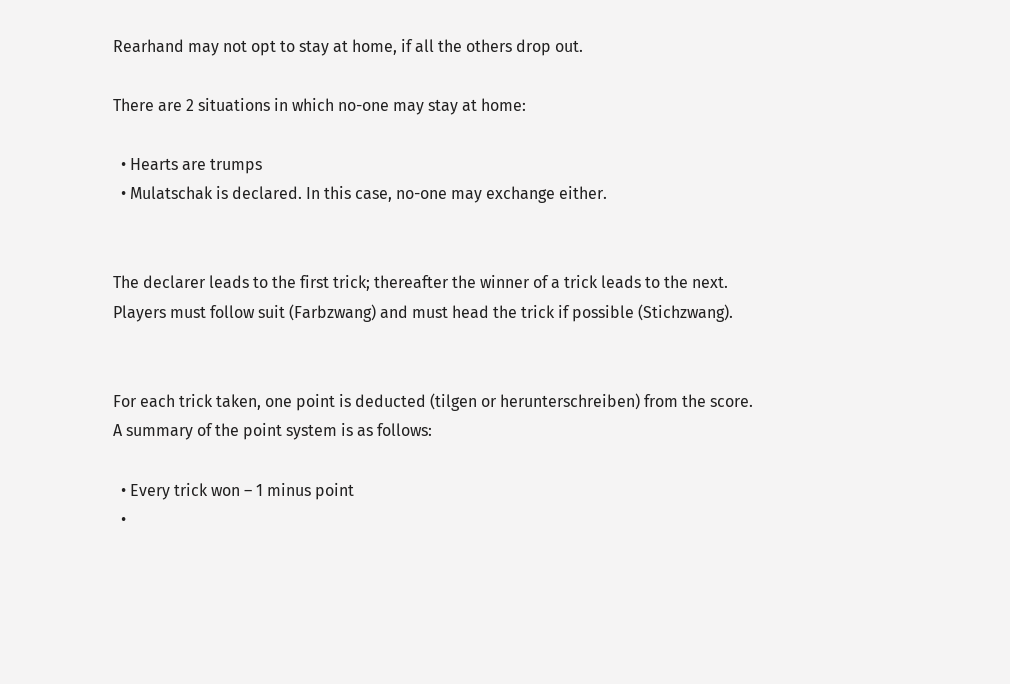Rearhand may not opt to stay at home, if all the others drop out.

There are 2 situations in which no-one may stay at home:

  • Hearts are trumps
  • Mulatschak is declared. In this case, no-one may exchange either.


The declarer leads to the first trick; thereafter the winner of a trick leads to the next. Players must follow suit (Farbzwang) and must head the trick if possible (Stichzwang).


For each trick taken, one point is deducted (tilgen or herunterschreiben) from the score. A summary of the point system is as follows:

  • Every trick won – 1 minus point
  •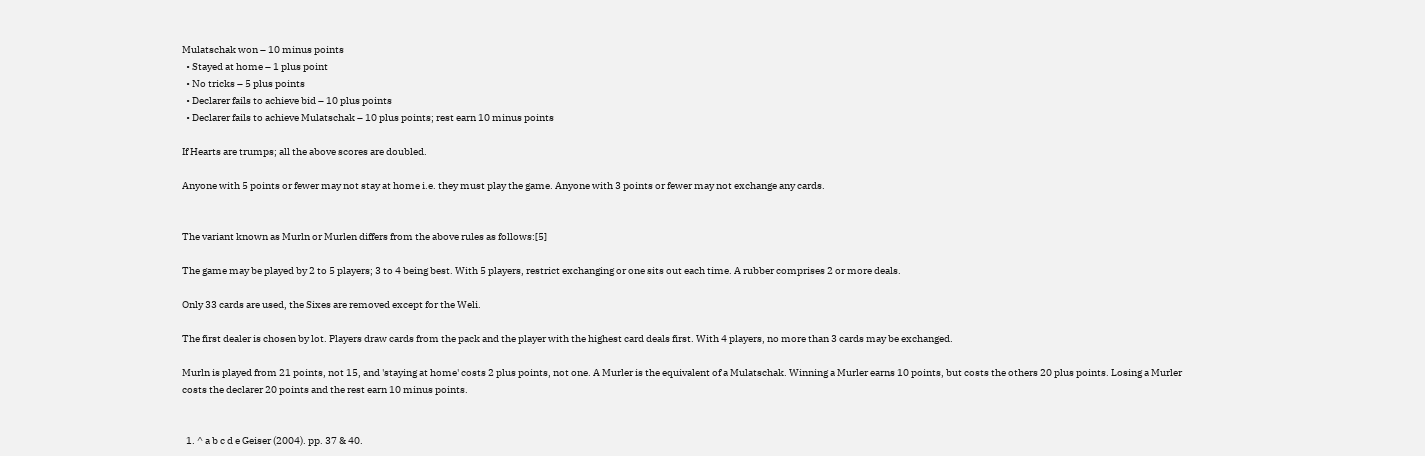Mulatschak won – 10 minus points
  • Stayed at home – 1 plus point
  • No tricks – 5 plus points
  • Declarer fails to achieve bid – 10 plus points
  • Declarer fails to achieve Mulatschak – 10 plus points; rest earn 10 minus points

If Hearts are trumps; all the above scores are doubled.

Anyone with 5 points or fewer may not stay at home i.e. they must play the game. Anyone with 3 points or fewer may not exchange any cards.


The variant known as Murln or Murlen differs from the above rules as follows:[5]

The game may be played by 2 to 5 players; 3 to 4 being best. With 5 players, restrict exchanging or one sits out each time. A rubber comprises 2 or more deals.

Only 33 cards are used, the Sixes are removed except for the Weli.

The first dealer is chosen by lot. Players draw cards from the pack and the player with the highest card deals first. With 4 players, no more than 3 cards may be exchanged.

Murln is played from 21 points, not 15, and 'staying at home' costs 2 plus points, not one. A Murler is the equivalent of a Mulatschak. Winning a Murler earns 10 points, but costs the others 20 plus points. Losing a Murler costs the declarer 20 points and the rest earn 10 minus points.


  1. ^ a b c d e Geiser (2004). pp. 37 & 40.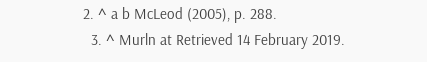2. ^ a b McLeod (2005), p. 288.
  3. ^ Murln at Retrieved 14 February 2019.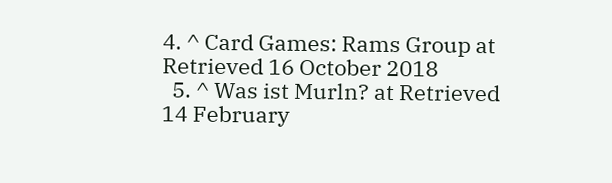4. ^ Card Games: Rams Group at Retrieved 16 October 2018
  5. ^ Was ist Murln? at Retrieved 14 February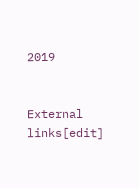2019


External links[edit]